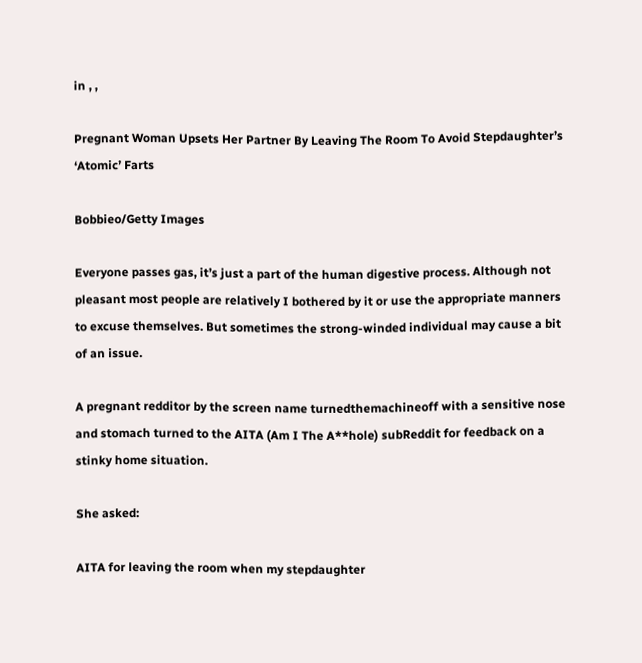in , ,

Pregnant Woman Upsets Her Partner By Leaving The Room To Avoid Stepdaughter’s ‘Atomic’ Farts

Bobbieo/Getty Images

Everyone passes gas, it’s just a part of the human digestive process. Although not pleasant most people are relatively I bothered by it or use the appropriate manners to excuse themselves. But sometimes the strong-winded individual may cause a bit of an issue.

A pregnant redditor by the screen name turnedthemachineoff with a sensitive nose and stomach turned to the AITA (Am I The A**hole) subReddit for feedback on a stinky home situation.

She asked:

AITA for leaving the room when my stepdaughter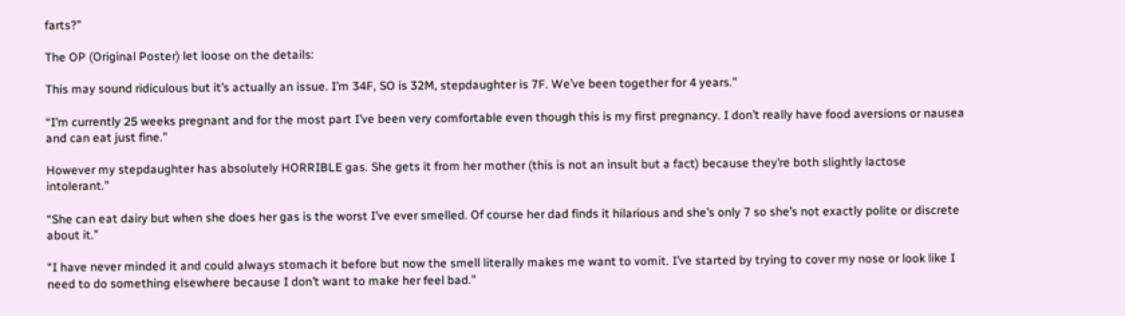farts?”

The OP (Original Poster) let loose on the details:

This may sound ridiculous but it’s actually an issue. I’m 34F, SO is 32M, stepdaughter is 7F. We’ve been together for 4 years.”

“I’m currently 25 weeks pregnant and for the most part I’ve been very comfortable even though this is my first pregnancy. I don’t really have food aversions or nausea and can eat just fine.”

However my stepdaughter has absolutely HORRIBLE gas. She gets it from her mother (this is not an insult but a fact) because they’re both slightly lactose intolerant.”

“She can eat dairy but when she does her gas is the worst I’ve ever smelled. Of course her dad finds it hilarious and she’s only 7 so she’s not exactly polite or discrete about it.”

“I have never minded it and could always stomach it before but now the smell literally makes me want to vomit. I’ve started by trying to cover my nose or look like I need to do something elsewhere because I don’t want to make her feel bad.”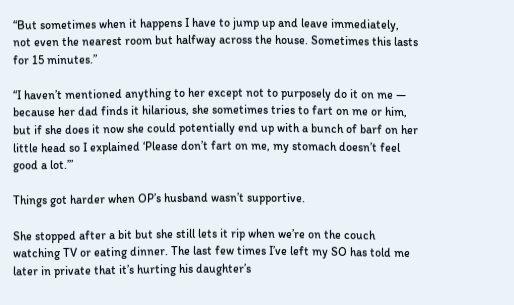“But sometimes when it happens I have to jump up and leave immediately, not even the nearest room but halfway across the house. Sometimes this lasts for 15 minutes.”

“I haven’t mentioned anything to her except not to purposely do it on me — because her dad finds it hilarious, she sometimes tries to fart on me or him, but if she does it now she could potentially end up with a bunch of barf on her little head so I explained ‘Please don’t fart on me, my stomach doesn’t feel good a lot.’”

Things got harder when OP’s husband wasn’t supportive.

She stopped after a bit but she still lets it rip when we’re on the couch watching TV or eating dinner. The last few times I’ve left my SO has told me later in private that it’s hurting his daughter’s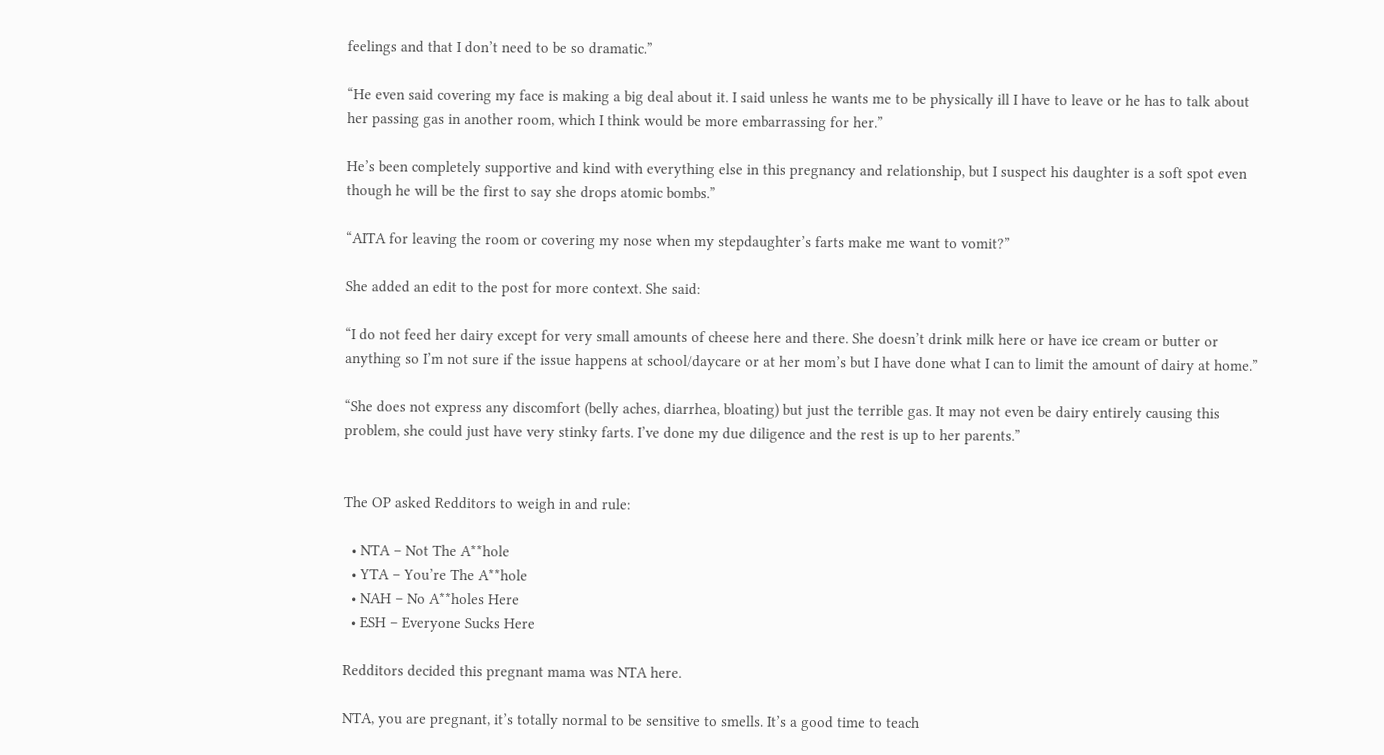feelings and that I don’t need to be so dramatic.”

“He even said covering my face is making a big deal about it. I said unless he wants me to be physically ill I have to leave or he has to talk about her passing gas in another room, which I think would be more embarrassing for her.”

He’s been completely supportive and kind with everything else in this pregnancy and relationship, but I suspect his daughter is a soft spot even though he will be the first to say she drops atomic bombs.”

“AITA for leaving the room or covering my nose when my stepdaughter’s farts make me want to vomit?”

She added an edit to the post for more context. She said:

“I do not feed her dairy except for very small amounts of cheese here and there. She doesn’t drink milk here or have ice cream or butter or anything so I’m not sure if the issue happens at school/daycare or at her mom’s but I have done what I can to limit the amount of dairy at home.”

“She does not express any discomfort (belly aches, diarrhea, bloating) but just the terrible gas. It may not even be dairy entirely causing this problem, she could just have very stinky farts. I’ve done my due diligence and the rest is up to her parents.”


The OP asked Redditors to weigh in and rule:

  • NTA – Not The A**hole
  • YTA – You’re The A**hole
  • NAH – No A**holes Here
  • ESH – Everyone Sucks Here

Redditors decided this pregnant mama was NTA here.

NTA, you are pregnant, it’s totally normal to be sensitive to smells. It’s a good time to teach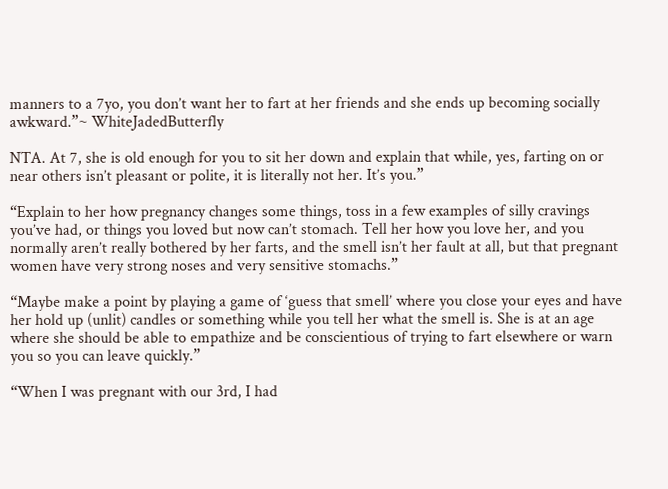manners to a 7yo, you don’t want her to fart at her friends and she ends up becoming socially awkward.”~ WhiteJadedButterfly

NTA. At 7, she is old enough for you to sit her down and explain that while, yes, farting on or near others isn’t pleasant or polite, it is literally not her. It’s you.”

“Explain to her how pregnancy changes some things, toss in a few examples of silly cravings you’ve had, or things you loved but now can’t stomach. Tell her how you love her, and you normally aren’t really bothered by her farts, and the smell isn’t her fault at all, but that pregnant women have very strong noses and very sensitive stomachs.”

“Maybe make a point by playing a game of ‘guess that smell’ where you close your eyes and have her hold up (unlit) candles or something while you tell her what the smell is. She is at an age where she should be able to empathize and be conscientious of trying to fart elsewhere or warn you so you can leave quickly.”

“When I was pregnant with our 3rd, I had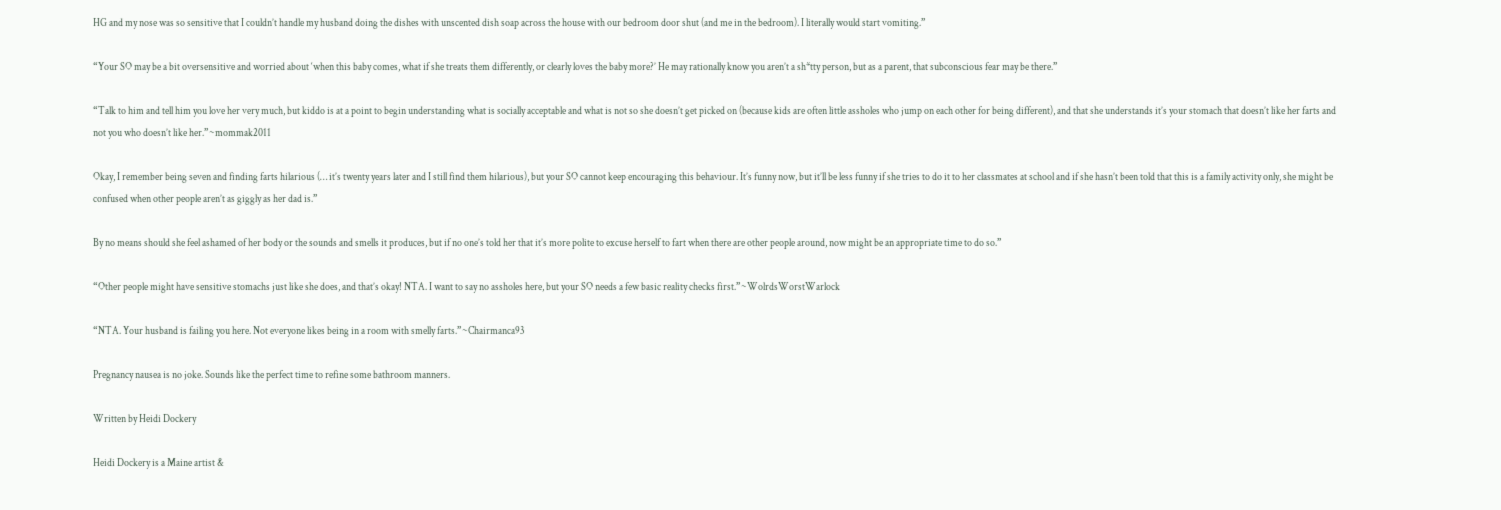HG and my nose was so sensitive that I couldn’t handle my husband doing the dishes with unscented dish soap across the house with our bedroom door shut (and me in the bedroom). I literally would start vomiting.”

“Your SO may be a bit oversensitive and worried about ‘when this baby comes, what if she treats them differently, or clearly loves the baby more?’ He may rationally know you aren’t a sh*tty person, but as a parent, that subconscious fear may be there.”

“Talk to him and tell him you love her very much, but kiddo is at a point to begin understanding what is socially acceptable and what is not so she doesn’t get picked on (because kids are often little assholes who jump on each other for being different), and that she understands it’s your stomach that doesn’t like her farts and not you who doesn’t like her.”~mommak2011

Okay, I remember being seven and finding farts hilarious (… it’s twenty years later and I still find them hilarious), but your SO cannot keep encouraging this behaviour. It’s funny now, but it’ll be less funny if she tries to do it to her classmates at school and if she hasn’t been told that this is a family activity only, she might be confused when other people aren’t as giggly as her dad is.”

By no means should she feel ashamed of her body or the sounds and smells it produces, but if no one’s told her that it’s more polite to excuse herself to fart when there are other people around, now might be an appropriate time to do so.”

“Other people might have sensitive stomachs just like she does, and that’s okay! NTA. I want to say no assholes here, but your SO needs a few basic reality checks first.”~WolrdsWorstWarlock

“NTA. Your husband is failing you here. Not everyone likes being in a room with smelly farts.”~Chairmanca93

Pregnancy nausea is no joke. Sounds like the perfect time to refine some bathroom manners.

Written by Heidi Dockery

Heidi Dockery is a Maine artist &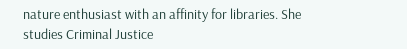nature enthusiast with an affinity for libraries. She studies Criminal Justice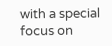with a special focus on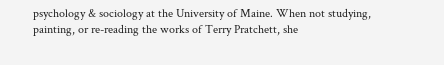psychology & sociology at the University of Maine. When not studying, painting, or re-reading the works of Terry Pratchett, she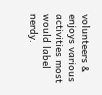volunteers & enjoys various activities most would label nerdy.